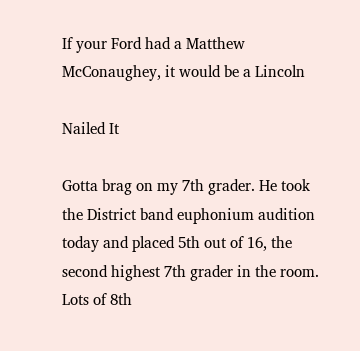If your Ford had a Matthew McConaughey, it would be a Lincoln

Nailed It

Gotta brag on my 7th grader. He took the District band euphonium audition today and placed 5th out of 16, the second highest 7th grader in the room. Lots of 8th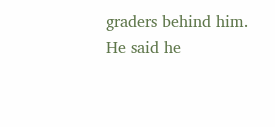graders behind him. He said he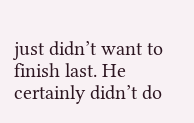just didn’t want to finish last. He certainly didn’t do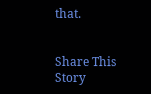that.


Share This Story